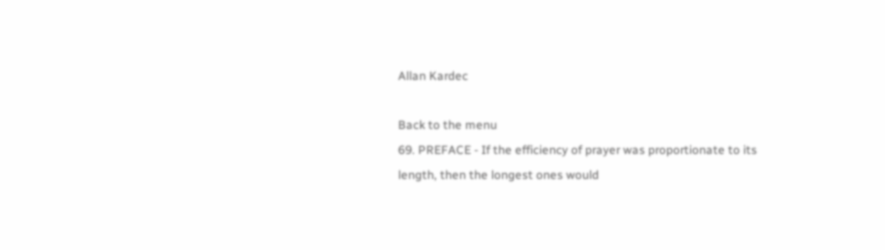Allan Kardec

Back to the menu
69. PREFACE - If the efficiency of prayer was proportionate to its length, then the longest ones would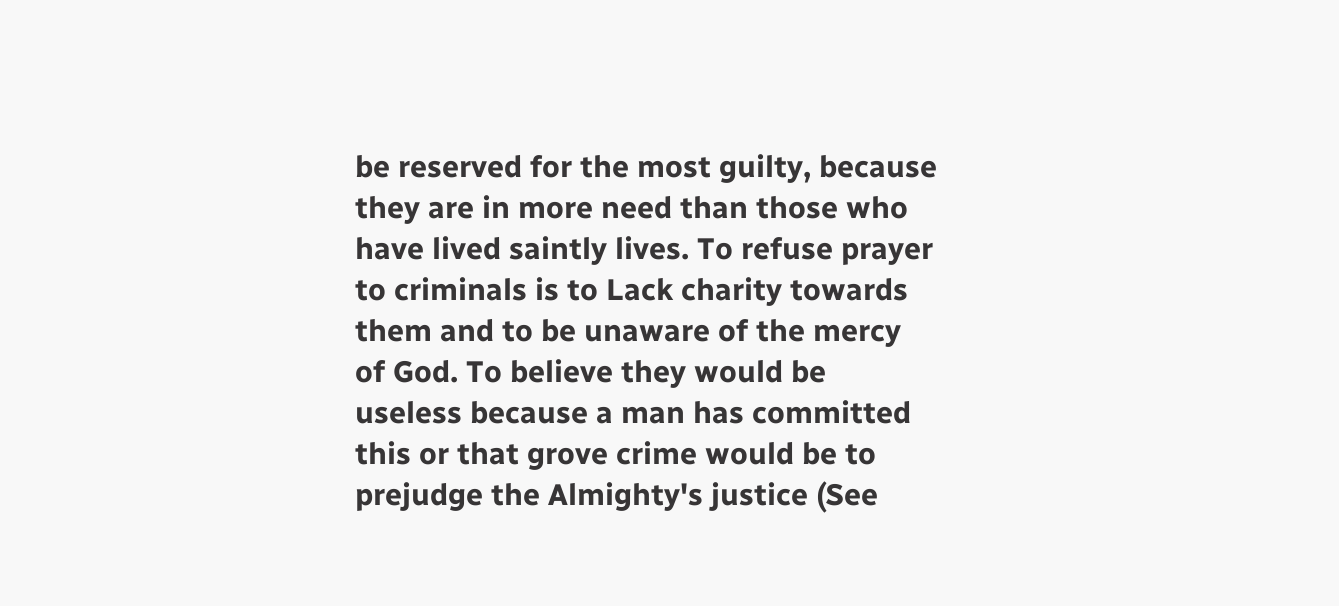be reserved for the most guilty, because they are in more need than those who have lived saintly lives. To refuse prayer to criminals is to Lack charity towards them and to be unaware of the mercy of God. To believe they would be useless because a man has committed this or that grove crime would be to prejudge the Almighty's justice (See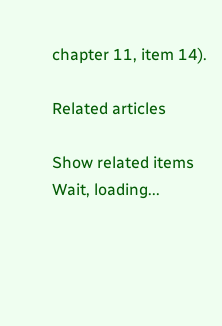chapter 11, item 14).

Related articles

Show related items
Wait, loading...